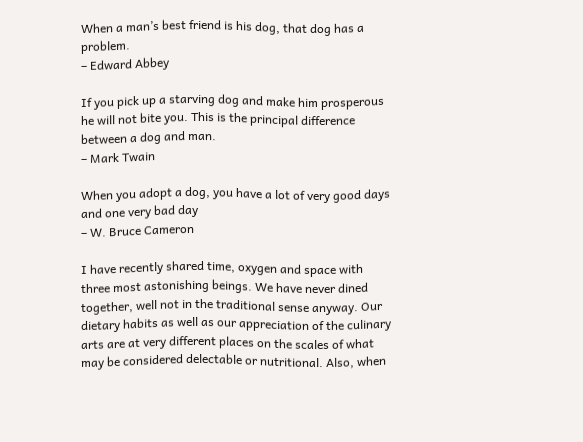When a man’s best friend is his dog, that dog has a problem.
– Edward Abbey

If you pick up a starving dog and make him prosperous he will not bite you. This is the principal difference between a dog and man.
– Mark Twain

When you adopt a dog, you have a lot of very good days and one very bad day
– W. Bruce Cameron

I have recently shared time, oxygen and space with three most astonishing beings. We have never dined together, well not in the traditional sense anyway. Our dietary habits as well as our appreciation of the culinary arts are at very different places on the scales of what may be considered delectable or nutritional. Also, when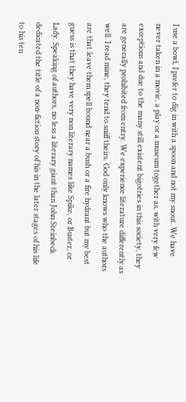I use a bowl, I prefer to dig in with a spoon and not my snout. We have never taken in a movie, a play or a museum together as, with very few exceptions and due to the many still existent bigotries in this society, they are generally prohibited from entry. We experience literature differently as well. I read mine, they tend to sniff theirs. God only knows who the authors are that leave them spell bound near a bush or a fire hydrant but my best guess is that they have very non literary names like Spike, or Buster, or Lady. Speaking of authors, no less a literary giant than John Steinbeck dedicated the title of a non-fiction story of his in the later stages of his life to his ten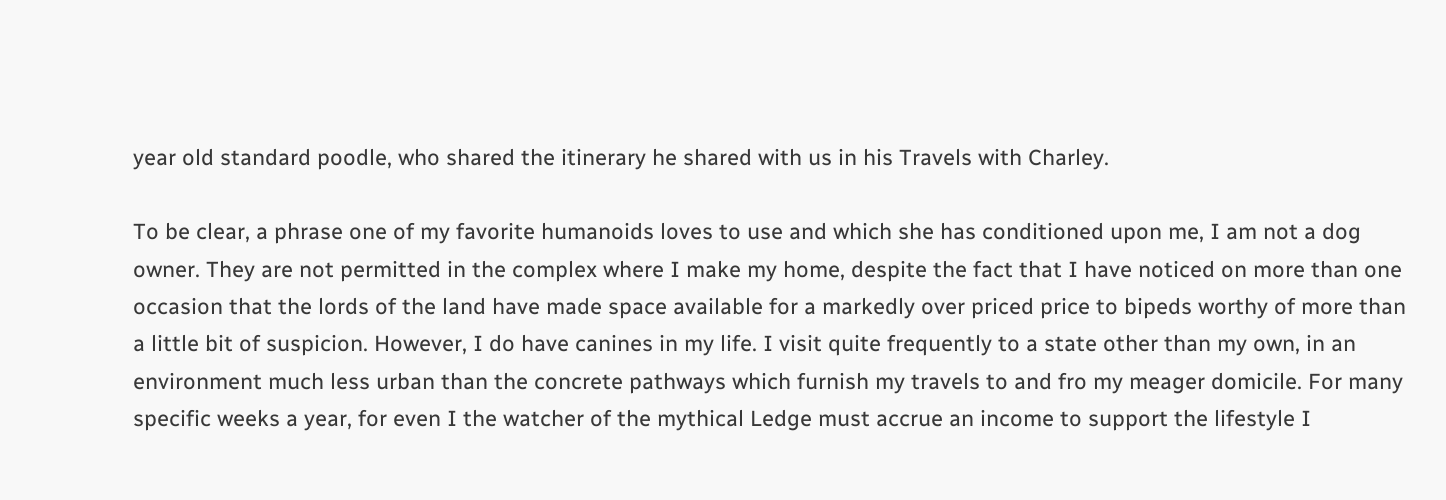year old standard poodle, who shared the itinerary he shared with us in his Travels with Charley.

To be clear, a phrase one of my favorite humanoids loves to use and which she has conditioned upon me, I am not a dog owner. They are not permitted in the complex where I make my home, despite the fact that I have noticed on more than one occasion that the lords of the land have made space available for a markedly over priced price to bipeds worthy of more than a little bit of suspicion. However, I do have canines in my life. I visit quite frequently to a state other than my own, in an environment much less urban than the concrete pathways which furnish my travels to and fro my meager domicile. For many specific weeks a year, for even I the watcher of the mythical Ledge must accrue an income to support the lifestyle I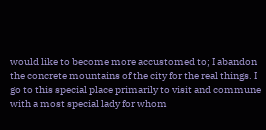would like to become more accustomed to; I abandon the concrete mountains of the city for the real things. I go to this special place primarily to visit and commune with a most special lady for whom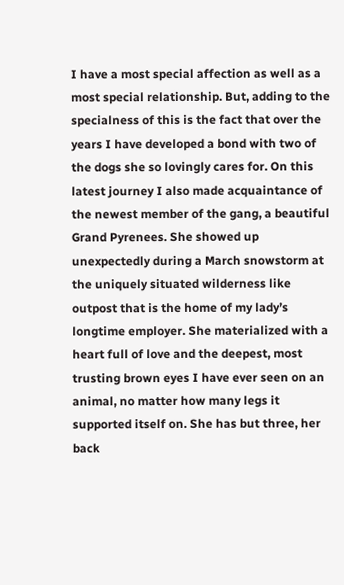I have a most special affection as well as a most special relationship. But, adding to the specialness of this is the fact that over the years I have developed a bond with two of the dogs she so lovingly cares for. On this latest journey I also made acquaintance of the newest member of the gang, a beautiful Grand Pyrenees. She showed up unexpectedly during a March snowstorm at the uniquely situated wilderness like outpost that is the home of my lady’s longtime employer. She materialized with a heart full of love and the deepest, most trusting brown eyes I have ever seen on an animal, no matter how many legs it supported itself on. She has but three, her back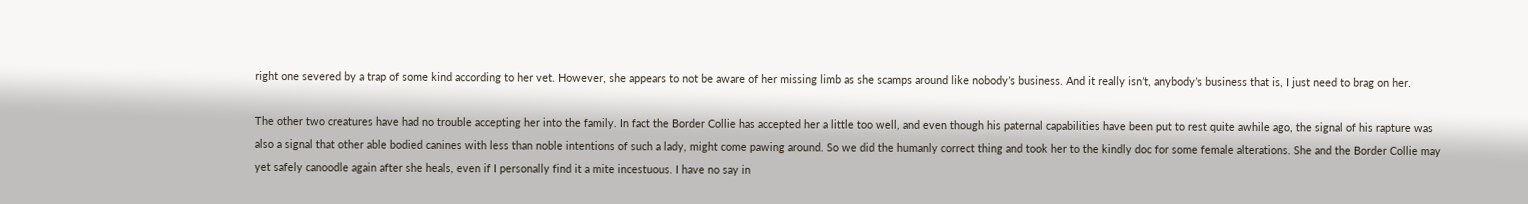right one severed by a trap of some kind according to her vet. However, she appears to not be aware of her missing limb as she scamps around like nobody’s business. And it really isn’t, anybody’s business that is, I just need to brag on her.

The other two creatures have had no trouble accepting her into the family. In fact the Border Collie has accepted her a little too well, and even though his paternal capabilities have been put to rest quite awhile ago, the signal of his rapture was also a signal that other able bodied canines with less than noble intentions of such a lady, might come pawing around. So we did the humanly correct thing and took her to the kindly doc for some female alterations. She and the Border Collie may yet safely canoodle again after she heals, even if I personally find it a mite incestuous. I have no say in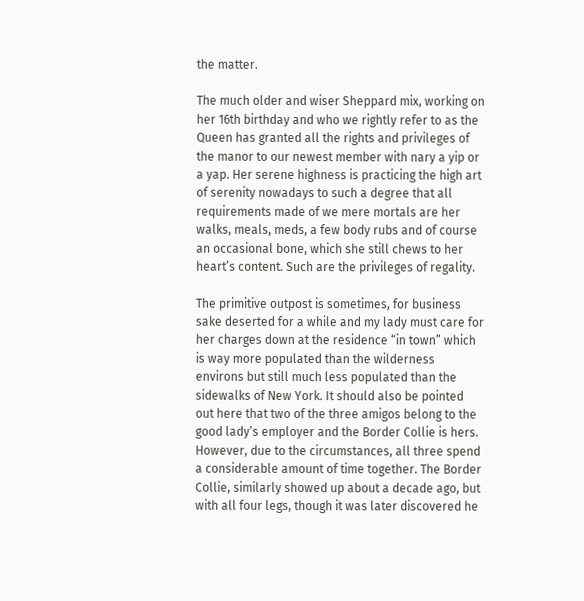the matter.

The much older and wiser Sheppard mix, working on her 16th birthday and who we rightly refer to as the Queen has granted all the rights and privileges of the manor to our newest member with nary a yip or a yap. Her serene highness is practicing the high art of serenity nowadays to such a degree that all requirements made of we mere mortals are her walks, meals, meds, a few body rubs and of course an occasional bone, which she still chews to her heart’s content. Such are the privileges of regality.

The primitive outpost is sometimes, for business sake deserted for a while and my lady must care for her charges down at the residence “in town” which is way more populated than the wilderness environs but still much less populated than the sidewalks of New York. It should also be pointed out here that two of the three amigos belong to the good lady’s employer and the Border Collie is hers. However, due to the circumstances, all three spend a considerable amount of time together. The Border Collie, similarly showed up about a decade ago, but with all four legs, though it was later discovered he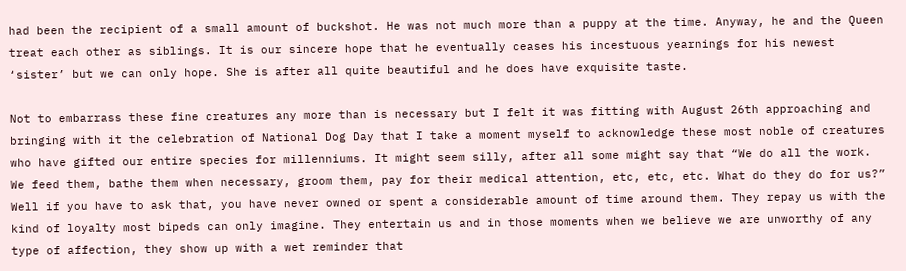had been the recipient of a small amount of buckshot. He was not much more than a puppy at the time. Anyway, he and the Queen treat each other as siblings. It is our sincere hope that he eventually ceases his incestuous yearnings for his newest ‘sister’ but we can only hope. She is after all quite beautiful and he does have exquisite taste.

Not to embarrass these fine creatures any more than is necessary but I felt it was fitting with August 26th approaching and bringing with it the celebration of National Dog Day that I take a moment myself to acknowledge these most noble of creatures who have gifted our entire species for millenniums. It might seem silly, after all some might say that “We do all the work. We feed them, bathe them when necessary, groom them, pay for their medical attention, etc, etc, etc. What do they do for us?” Well if you have to ask that, you have never owned or spent a considerable amount of time around them. They repay us with the kind of loyalty most bipeds can only imagine. They entertain us and in those moments when we believe we are unworthy of any type of affection, they show up with a wet reminder that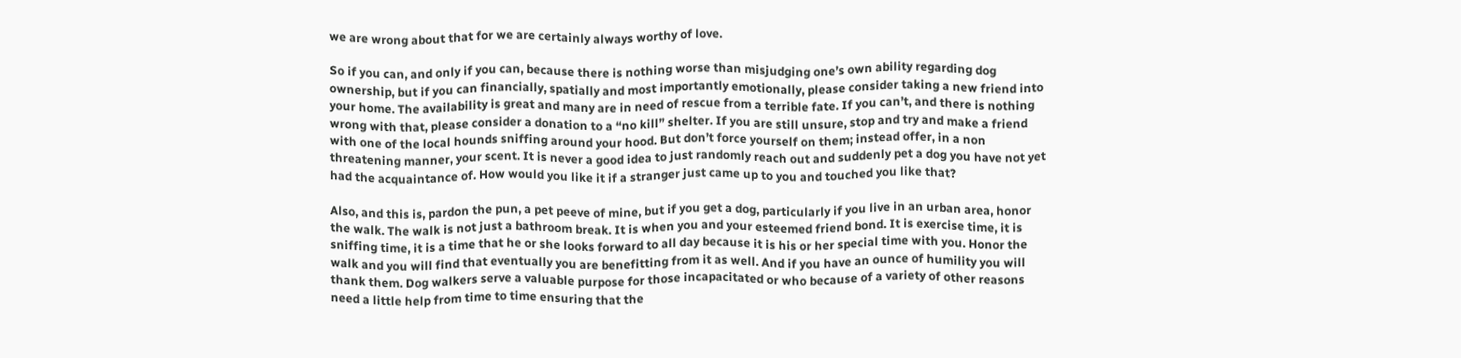we are wrong about that for we are certainly always worthy of love.

So if you can, and only if you can, because there is nothing worse than misjudging one’s own ability regarding dog ownership, but if you can financially, spatially and most importantly emotionally, please consider taking a new friend into your home. The availability is great and many are in need of rescue from a terrible fate. If you can’t, and there is nothing wrong with that, please consider a donation to a “no kill” shelter. If you are still unsure, stop and try and make a friend with one of the local hounds sniffing around your hood. But don’t force yourself on them; instead offer, in a non threatening manner, your scent. It is never a good idea to just randomly reach out and suddenly pet a dog you have not yet had the acquaintance of. How would you like it if a stranger just came up to you and touched you like that?

Also, and this is, pardon the pun, a pet peeve of mine, but if you get a dog, particularly if you live in an urban area, honor the walk. The walk is not just a bathroom break. It is when you and your esteemed friend bond. It is exercise time, it is sniffing time, it is a time that he or she looks forward to all day because it is his or her special time with you. Honor the walk and you will find that eventually you are benefitting from it as well. And if you have an ounce of humility you will thank them. Dog walkers serve a valuable purpose for those incapacitated or who because of a variety of other reasons need a little help from time to time ensuring that the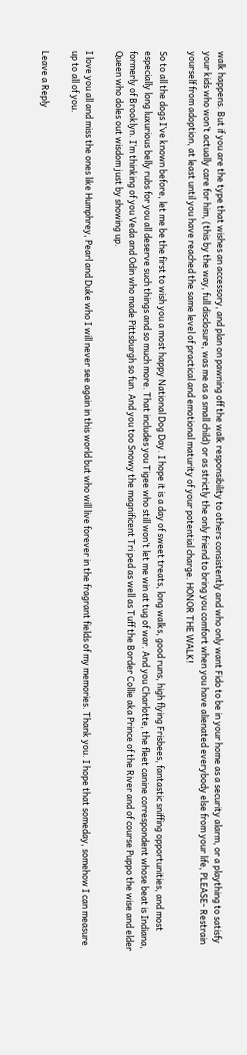walk happens. But if you are the type that wishes an accessory, and plan on pawning off the walk responsibility to others consistently and who only want Fido to be in your home as a security alarm, or a plaything to satisfy your kids who won’t actually care for him, (this by the way, full disclosure, was me as a small child) or as strictly the only friend to bring you comfort when you have alienated everybody else from your life, PLEASE- Restrain yourself from adoption, at least until you have reached the same level of practical and emotional maturity of your potential charge. HONOR THE WALK!

So to all the dogs I’ve known before, let me be the first to wish you a most happy National Dog Day. I hope it is a day of sweet treats, long walks, good runs, high flying Frisbees, fantastic sniffing opportunities, and most especially long luxurious belly rubs for you all deserve such things and so much more. That includes you Tigee who still won’t let me win at tug of war. And you Charlotte, the fleet canine correspondent whose beat is Indiana, formerly of Brooklyn. I’m thinking of you Veda and Odin who made Pittsburgh so fun. And you too Snowy the magnificent Tri ped as well as Tuff the Border Collie aka Prince of the River and of course Puppo the wise and elder Queen who doles out wisdom just by showing up.

I love you all and miss the ones like Humphrey, Pearl and Duke who I will never see again in this world but who will live forever in the fragrant fields of my memories. Thank you. I hope that someday, somehow I can measure up to all of you.

Leave a Reply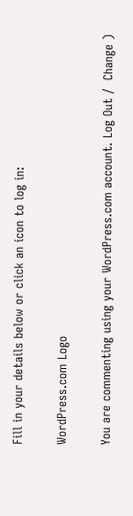Fill in your details below or click an icon to log in:

WordPress.com Logo

You are commenting using your WordPress.com account. Log Out /  Change )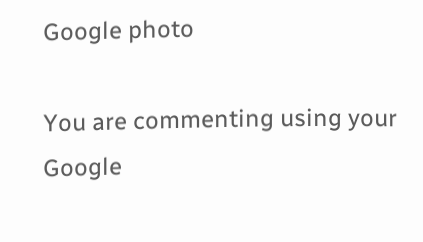Google photo

You are commenting using your Google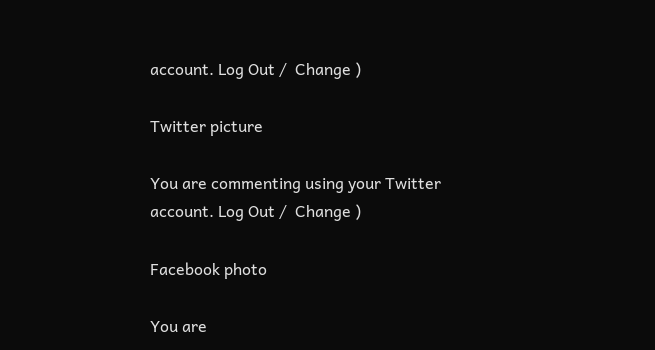account. Log Out /  Change )

Twitter picture

You are commenting using your Twitter account. Log Out /  Change )

Facebook photo

You are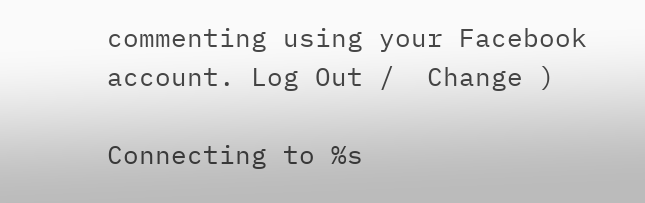commenting using your Facebook account. Log Out /  Change )

Connecting to %s